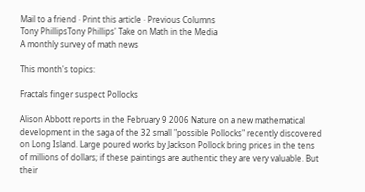Mail to a friend · Print this article · Previous Columns
Tony PhillipsTony Phillips' Take on Math in the Media
A monthly survey of math news

This month's topics:

Fractals finger suspect Pollocks

Alison Abbott reports in the February 9 2006 Nature on a new mathematical development in the saga of the 32 small "possible Pollocks" recently discovered on Long Island. Large poured works by Jackson Pollock bring prices in the tens of millions of dollars; if these paintings are authentic they are very valuable. But their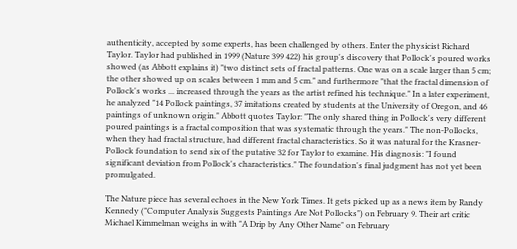authenticity, accepted by some experts, has been challenged by others. Enter the physicist Richard Taylor. Taylor had published in 1999 (Nature 399 422) his group's discovery that Pollock's poured works showed (as Abbott explains it) "two distinct sets of fractal patterns. One was on a scale larger than 5 cm; the other showed up on scales between 1 mm and 5 cm." and furthermore "that the fractal dimension of Pollock's works ... increased through the years as the artist refined his technique." In a later experiment, he analyzed "14 Pollock paintings, 37 imitations created by students at the University of Oregon, and 46 paintings of unknown origin." Abbott quotes Taylor: "The only shared thing in Pollock's very different poured paintings is a fractal composition that was systematic through the years." The non-Pollocks, when they had fractal structure, had different fractal characteristics. So it was natural for the Krasner-Pollock foundation to send six of the putative 32 for Taylor to examine. His diagnosis: "I found significant deviation from Pollock's characteristics." The foundation's final judgment has not yet been promulgated.

The Nature piece has several echoes in the New York Times. It gets picked up as a news item by Randy Kennedy ("Computer Analysis Suggests Paintings Are Not Pollocks") on February 9. Their art critic Michael Kimmelman weighs in with "A Drip by Any Other Name" on February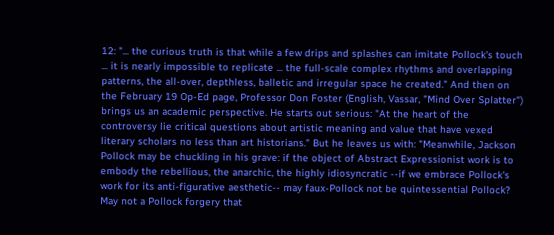12: "... the curious truth is that while a few drips and splashes can imitate Pollock's touch ... it is nearly impossible to replicate ... the full-scale complex rhythms and overlapping patterns, the all-over, depthless, balletic and irregular space he created." And then on the February 19 Op-Ed page, Professor Don Foster (English, Vassar, "Mind Over Splatter") brings us an academic perspective. He starts out serious: "At the heart of the controversy lie critical questions about artistic meaning and value that have vexed literary scholars no less than art historians." But he leaves us with: "Meanwhile, Jackson Pollock may be chuckling in his grave: if the object of Abstract Expressionist work is to embody the rebellious, the anarchic, the highly idiosyncratic --if we embrace Pollock's work for its anti-figurative aesthetic-- may faux-Pollock not be quintessential Pollock? May not a Pollock forgery that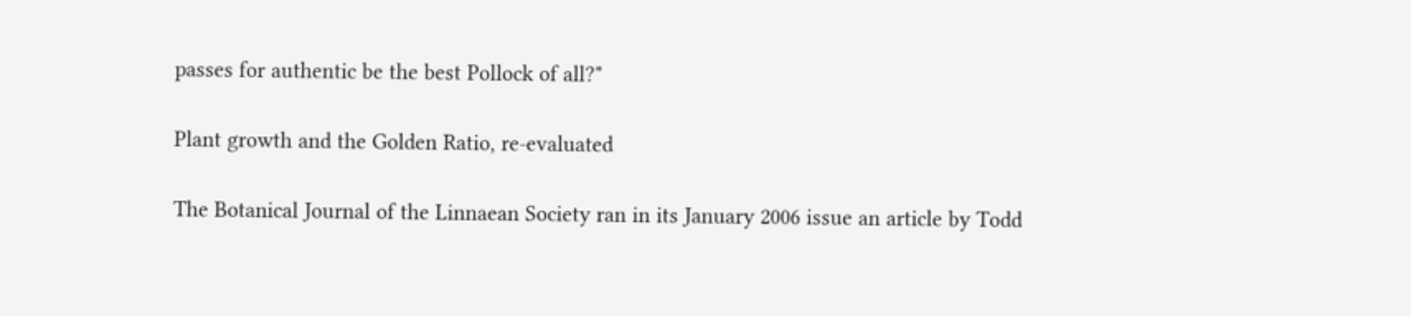passes for authentic be the best Pollock of all?"

Plant growth and the Golden Ratio, re-evaluated

The Botanical Journal of the Linnaean Society ran in its January 2006 issue an article by Todd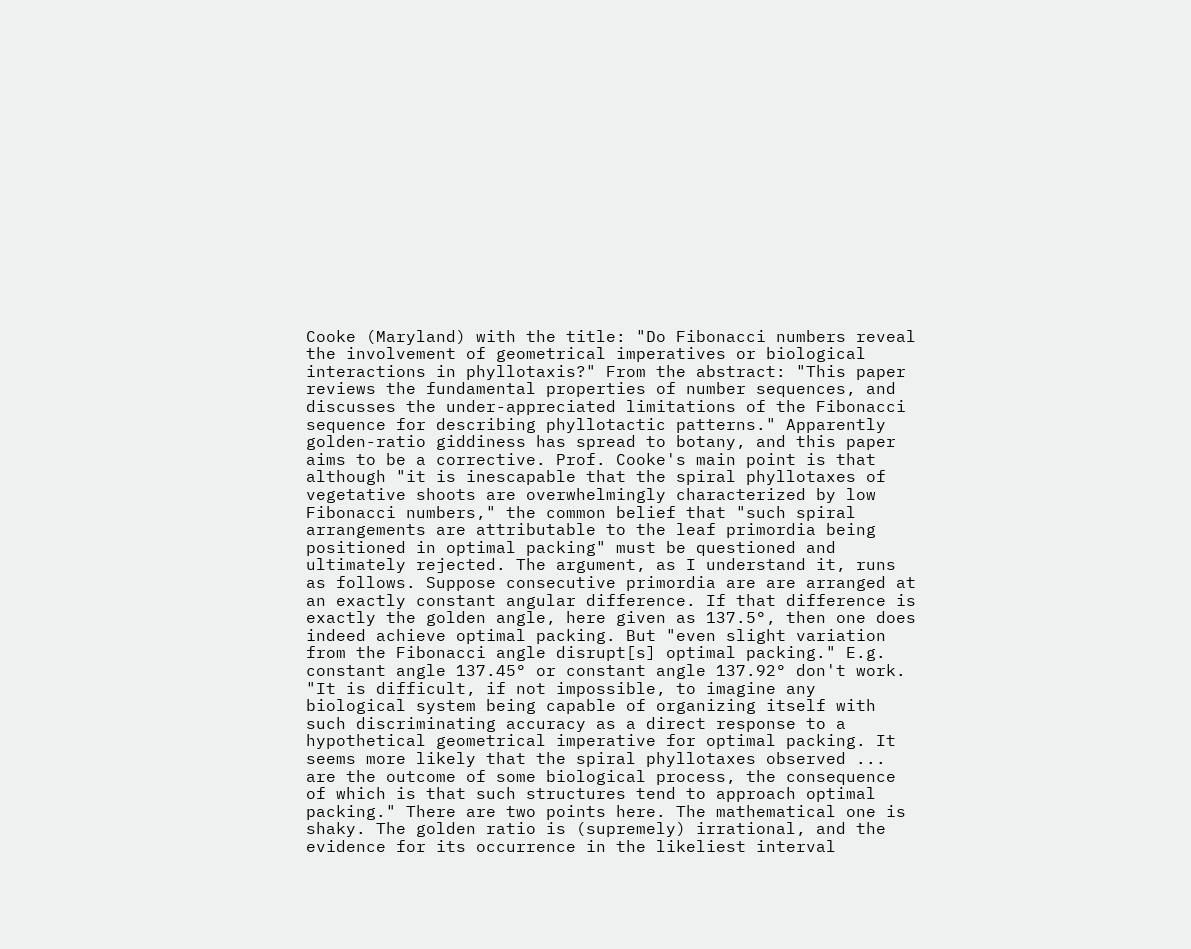Cooke (Maryland) with the title: "Do Fibonacci numbers reveal the involvement of geometrical imperatives or biological interactions in phyllotaxis?" From the abstract: "This paper reviews the fundamental properties of number sequences, and discusses the under-appreciated limitations of the Fibonacci sequence for describing phyllotactic patterns." Apparently golden-ratio giddiness has spread to botany, and this paper aims to be a corrective. Prof. Cooke's main point is that although "it is inescapable that the spiral phyllotaxes of vegetative shoots are overwhelmingly characterized by low Fibonacci numbers," the common belief that "such spiral arrangements are attributable to the leaf primordia being positioned in optimal packing" must be questioned and ultimately rejected. The argument, as I understand it, runs as follows. Suppose consecutive primordia are are arranged at an exactly constant angular difference. If that difference is exactly the golden angle, here given as 137.5°, then one does indeed achieve optimal packing. But "even slight variation from the Fibonacci angle disrupt[s] optimal packing." E.g. constant angle 137.45° or constant angle 137.92° don't work. "It is difficult, if not impossible, to imagine any biological system being capable of organizing itself with such discriminating accuracy as a direct response to a hypothetical geometrical imperative for optimal packing. It seems more likely that the spiral phyllotaxes observed ... are the outcome of some biological process, the consequence of which is that such structures tend to approach optimal packing." There are two points here. The mathematical one is shaky. The golden ratio is (supremely) irrational, and the evidence for its occurrence in the likeliest interval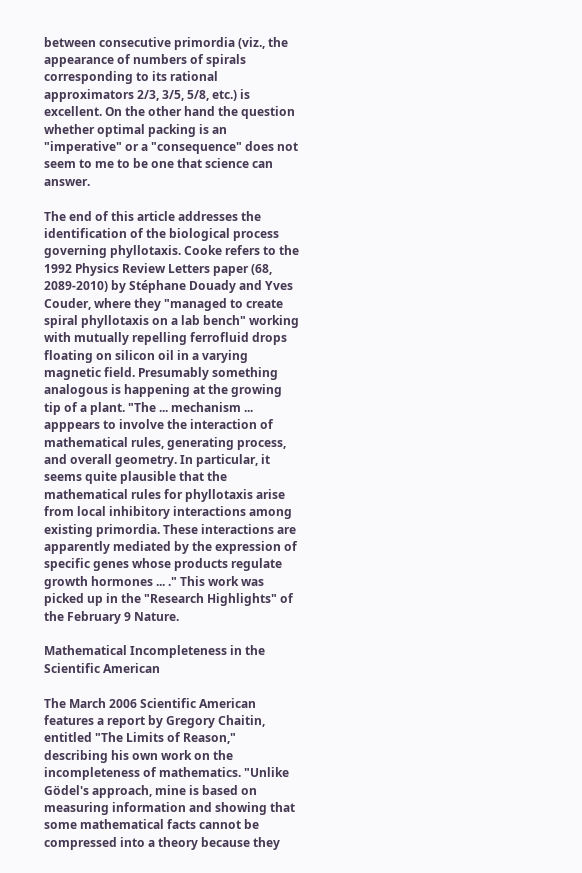between consecutive primordia (viz., the appearance of numbers of spirals corresponding to its rational approximators 2/3, 3/5, 5/8, etc.) is excellent. On the other hand the question whether optimal packing is an "imperative" or a "consequence" does not seem to me to be one that science can answer.

The end of this article addresses the identification of the biological process governing phyllotaxis. Cooke refers to the 1992 Physics Review Letters paper (68, 2089-2010) by Stéphane Douady and Yves Couder, where they "managed to create spiral phyllotaxis on a lab bench" working with mutually repelling ferrofluid drops floating on silicon oil in a varying magnetic field. Presumably something analogous is happening at the growing tip of a plant. "The ... mechanism ... apppears to involve the interaction of mathematical rules, generating process, and overall geometry. In particular, it seems quite plausible that the mathematical rules for phyllotaxis arise from local inhibitory interactions among existing primordia. These interactions are apparently mediated by the expression of specific genes whose products regulate growth hormones ... ." This work was picked up in the "Research Highlights" of the February 9 Nature.

Mathematical Incompleteness in the Scientific American

The March 2006 Scientific American features a report by Gregory Chaitin, entitled "The Limits of Reason," describing his own work on the incompleteness of mathematics. "Unlike Gödel's approach, mine is based on measuring information and showing that some mathematical facts cannot be compressed into a theory because they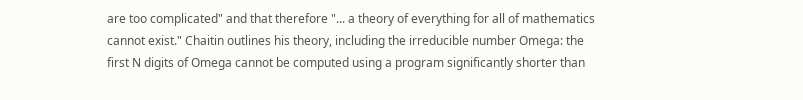are too complicated" and that therefore "... a theory of everything for all of mathematics cannot exist." Chaitin outlines his theory, including the irreducible number Omega: the first N digits of Omega cannot be computed using a program significantly shorter than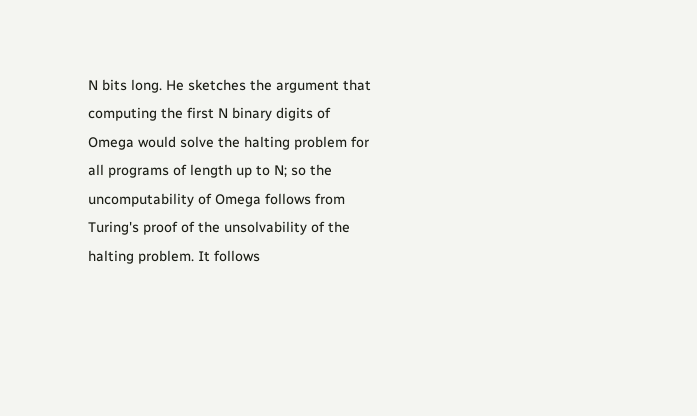N bits long. He sketches the argument that computing the first N binary digits of Omega would solve the halting problem for all programs of length up to N; so the uncomputability of Omega follows from Turing's proof of the unsolvability of the halting problem. It follows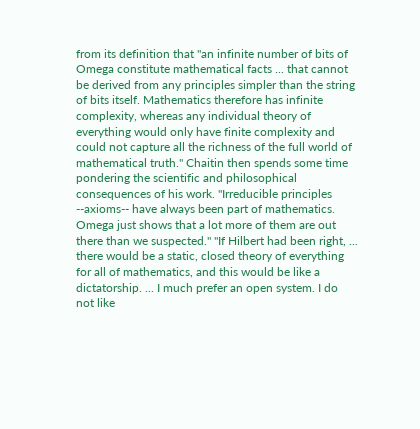from its definition that "an infinite number of bits of Omega constitute mathematical facts ... that cannot be derived from any principles simpler than the string of bits itself. Mathematics therefore has infinite complexity, whereas any individual theory of everything would only have finite complexity and could not capture all the richness of the full world of mathematical truth." Chaitin then spends some time pondering the scientific and philosophical consequences of his work. "Irreducible principles --axioms-- have always been part of mathematics. Omega just shows that a lot more of them are out there than we suspected." "If Hilbert had been right, ... there would be a static, closed theory of everything for all of mathematics, and this would be like a dictatorship. ... I much prefer an open system. I do not like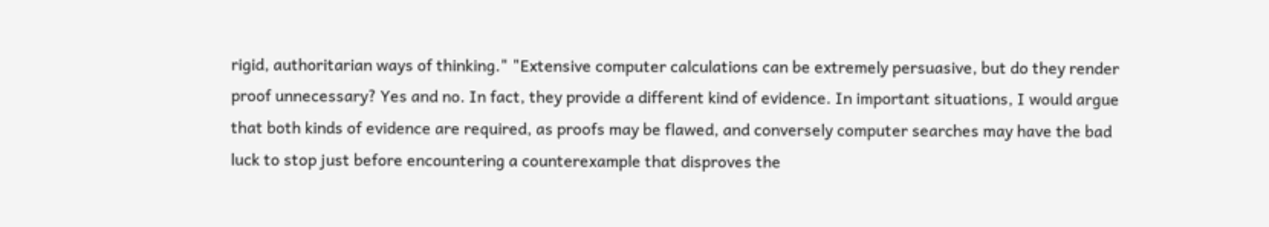rigid, authoritarian ways of thinking." "Extensive computer calculations can be extremely persuasive, but do they render proof unnecessary? Yes and no. In fact, they provide a different kind of evidence. In important situations, I would argue that both kinds of evidence are required, as proofs may be flawed, and conversely computer searches may have the bad luck to stop just before encountering a counterexample that disproves the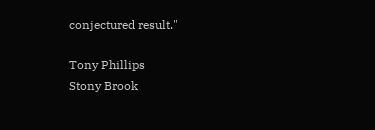conjectured result."

Tony Phillips
Stony Brook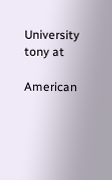University
tony at

American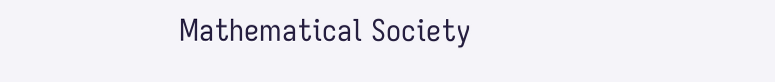Mathematical Society